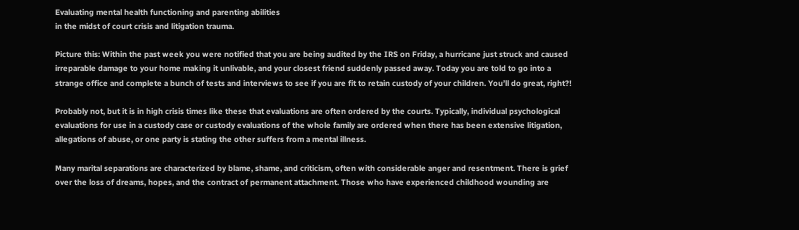Evaluating mental health functioning and parenting abilities
in the midst of court crisis and litigation trauma.

Picture this: Within the past week you were notified that you are being audited by the IRS on Friday, a hurricane just struck and caused irreparable damage to your home making it unlivable, and your closest friend suddenly passed away. Today you are told to go into a strange office and complete a bunch of tests and interviews to see if you are fit to retain custody of your children. You’ll do great, right?!

Probably not, but it is in high crisis times like these that evaluations are often ordered by the courts. Typically, individual psychological evaluations for use in a custody case or custody evaluations of the whole family are ordered when there has been extensive litigation, allegations of abuse, or one party is stating the other suffers from a mental illness.

Many marital separations are characterized by blame, shame, and criticism, often with considerable anger and resentment. There is grief over the loss of dreams, hopes, and the contract of permanent attachment. Those who have experienced childhood wounding are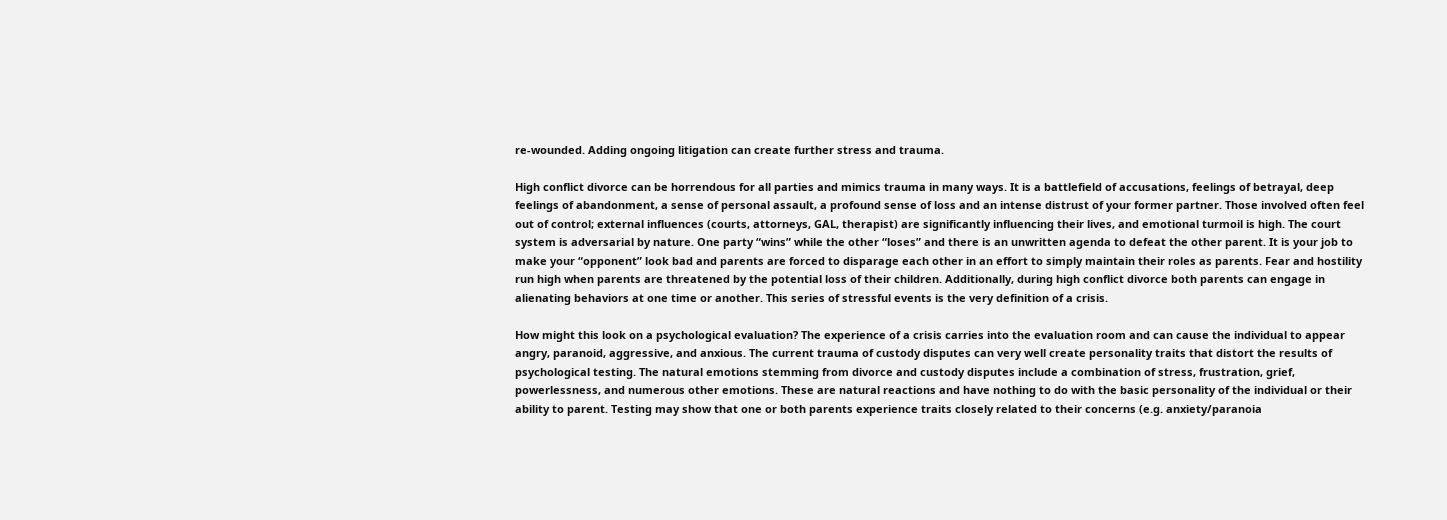re-wounded. Adding ongoing litigation can create further stress and trauma.

High conflict divorce can be horrendous for all parties and mimics trauma in many ways. It is a battlefield of accusations, feelings of betrayal, deep feelings of abandonment, a sense of personal assault, a profound sense of loss and an intense distrust of your former partner. Those involved often feel out of control; external influences (courts, attorneys, GAL, therapist) are significantly influencing their lives, and emotional turmoil is high. The court system is adversarial by nature. One party “wins” while the other “loses” and there is an unwritten agenda to defeat the other parent. It is your job to make your “opponent” look bad and parents are forced to disparage each other in an effort to simply maintain their roles as parents. Fear and hostility run high when parents are threatened by the potential loss of their children. Additionally, during high conflict divorce both parents can engage in alienating behaviors at one time or another. This series of stressful events is the very definition of a crisis.

How might this look on a psychological evaluation? The experience of a crisis carries into the evaluation room and can cause the individual to appear angry, paranoid, aggressive, and anxious. The current trauma of custody disputes can very well create personality traits that distort the results of psychological testing. The natural emotions stemming from divorce and custody disputes include a combination of stress, frustration, grief, powerlessness, and numerous other emotions. These are natural reactions and have nothing to do with the basic personality of the individual or their ability to parent. Testing may show that one or both parents experience traits closely related to their concerns (e.g. anxiety/paranoia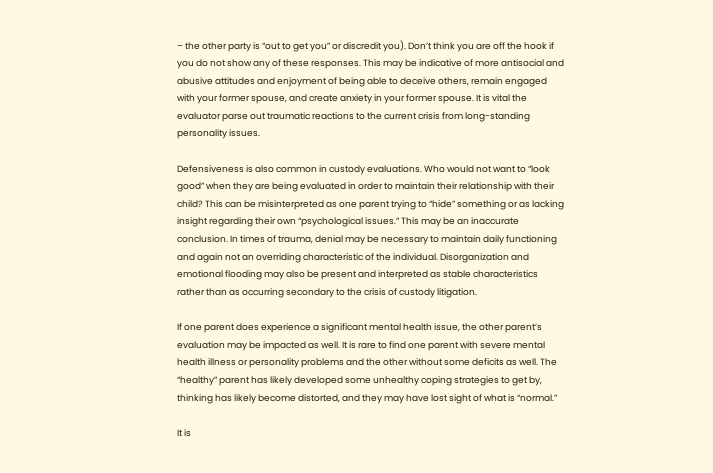– the other party is “out to get you” or discredit you). Don’t think you are off the hook if you do not show any of these responses. This may be indicative of more antisocial and abusive attitudes and enjoyment of being able to deceive others, remain engaged with your former spouse, and create anxiety in your former spouse. It is vital the evaluator parse out traumatic reactions to the current crisis from long-standing personality issues.

Defensiveness is also common in custody evaluations. Who would not want to “look good” when they are being evaluated in order to maintain their relationship with their child? This can be misinterpreted as one parent trying to “hide” something or as lacking insight regarding their own “psychological issues.” This may be an inaccurate conclusion. In times of trauma, denial may be necessary to maintain daily functioning and again not an overriding characteristic of the individual. Disorganization and emotional flooding may also be present and interpreted as stable characteristics rather than as occurring secondary to the crisis of custody litigation.

If one parent does experience a significant mental health issue, the other parent’s evaluation may be impacted as well. It is rare to find one parent with severe mental health illness or personality problems and the other without some deficits as well. The “healthy” parent has likely developed some unhealthy coping strategies to get by, thinking has likely become distorted, and they may have lost sight of what is “normal.”

It is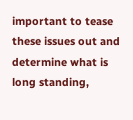important to tease these issues out and determine what is long standing,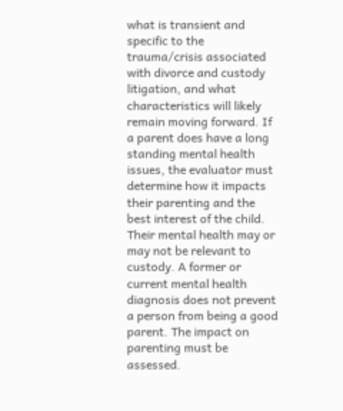what is transient and specific to the trauma/crisis associated with divorce and custody litigation, and what characteristics will likely remain moving forward. If a parent does have a long standing mental health issues, the evaluator must determine how it impacts their parenting and the best interest of the child. Their mental health may or may not be relevant to custody. A former or current mental health diagnosis does not prevent a person from being a good parent. The impact on parenting must be assessed.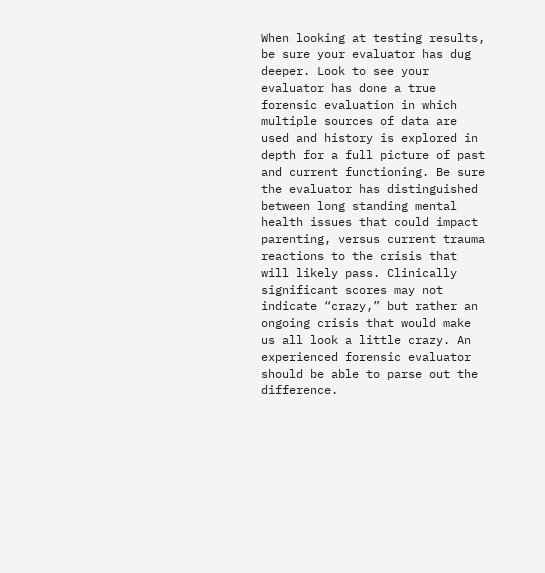When looking at testing results, be sure your evaluator has dug deeper. Look to see your evaluator has done a true forensic evaluation in which multiple sources of data are used and history is explored in depth for a full picture of past and current functioning. Be sure the evaluator has distinguished between long standing mental health issues that could impact parenting, versus current trauma reactions to the crisis that will likely pass. Clinically significant scores may not indicate “crazy,” but rather an ongoing crisis that would make us all look a little crazy. An experienced forensic evaluator should be able to parse out the difference.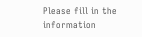Please fill in the information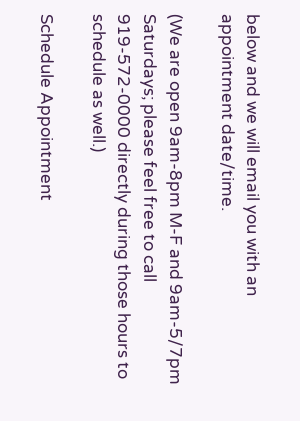below and we will email you with an appointment date/time.

(We are open 9am-8pm M-F and 9am-5/7pm Saturdays; please feel free to call 919-572-0000 directly during those hours to schedule as well.)

Schedule Appointment